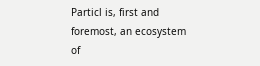Particl is, first and foremost, an ecosystem of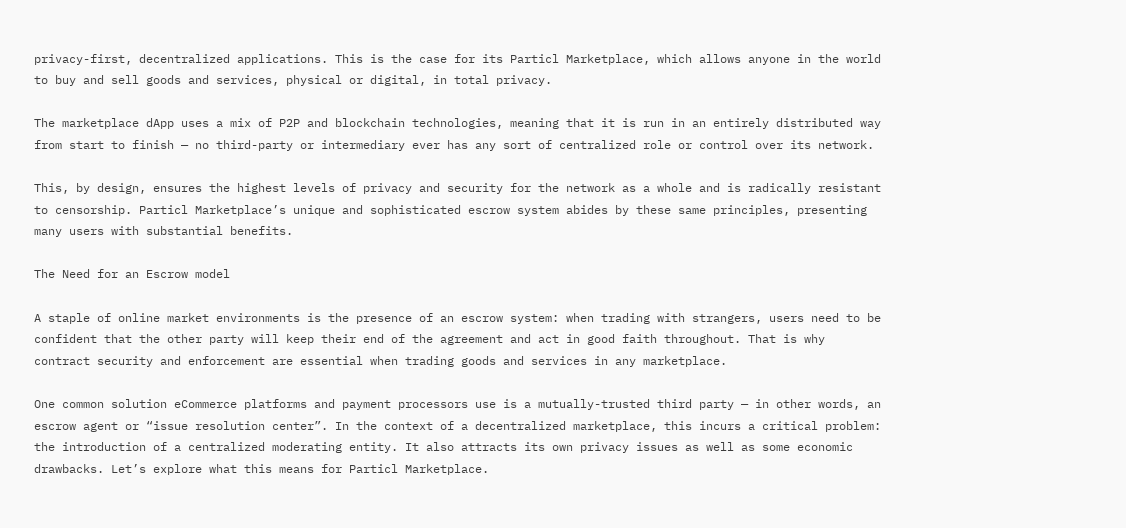privacy-first, decentralized applications. This is the case for its Particl Marketplace, which allows anyone in the world to buy and sell goods and services, physical or digital, in total privacy.

The marketplace dApp uses a mix of P2P and blockchain technologies, meaning that it is run in an entirely distributed way from start to finish — no third-party or intermediary ever has any sort of centralized role or control over its network.

This, by design, ensures the highest levels of privacy and security for the network as a whole and is radically resistant to censorship. Particl Marketplace’s unique and sophisticated escrow system abides by these same principles, presenting many users with substantial benefits.

The Need for an Escrow model

A staple of online market environments is the presence of an escrow system: when trading with strangers, users need to be confident that the other party will keep their end of the agreement and act in good faith throughout. That is why contract security and enforcement are essential when trading goods and services in any marketplace.

One common solution eCommerce platforms and payment processors use is a mutually-trusted third party — in other words, an escrow agent or “issue resolution center”. In the context of a decentralized marketplace, this incurs a critical problem: the introduction of a centralized moderating entity. It also attracts its own privacy issues as well as some economic drawbacks. Let’s explore what this means for Particl Marketplace.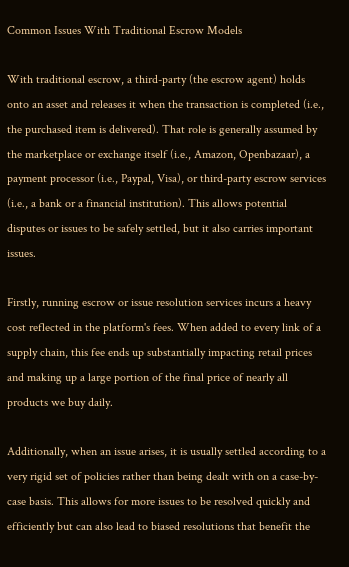Common Issues With Traditional Escrow Models

With traditional escrow, a third-party (the escrow agent) holds onto an asset and releases it when the transaction is completed (i.e., the purchased item is delivered). That role is generally assumed by the marketplace or exchange itself (i.e., Amazon, Openbazaar), a payment processor (i.e., Paypal, Visa), or third-party escrow services (i.e., a bank or a financial institution). This allows potential disputes or issues to be safely settled, but it also carries important issues.

Firstly, running escrow or issue resolution services incurs a heavy cost reflected in the platform's fees. When added to every link of a supply chain, this fee ends up substantially impacting retail prices and making up a large portion of the final price of nearly all products we buy daily.

Additionally, when an issue arises, it is usually settled according to a very rigid set of policies rather than being dealt with on a case-by-case basis. This allows for more issues to be resolved quickly and efficiently but can also lead to biased resolutions that benefit the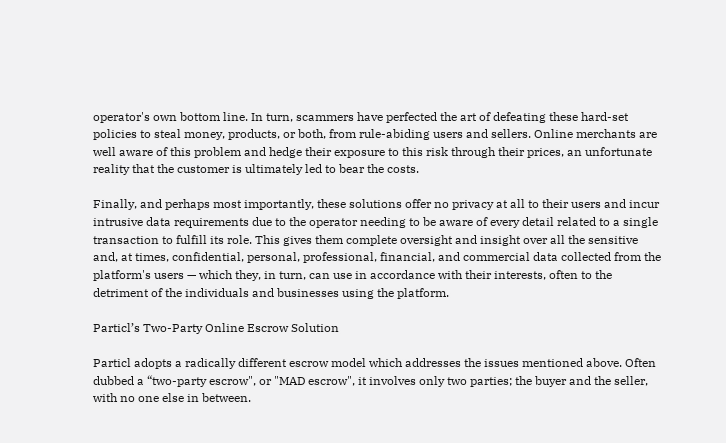operator's own bottom line. In turn, scammers have perfected the art of defeating these hard-set policies to steal money, products, or both, from rule-abiding users and sellers. Online merchants are well aware of this problem and hedge their exposure to this risk through their prices, an unfortunate reality that the customer is ultimately led to bear the costs.

Finally, and perhaps most importantly, these solutions offer no privacy at all to their users and incur intrusive data requirements due to the operator needing to be aware of every detail related to a single transaction to fulfill its role. This gives them complete oversight and insight over all the sensitive and, at times, confidential, personal, professional, financial, and commercial data collected from the platform's users — which they, in turn, can use in accordance with their interests, often to the detriment of the individuals and businesses using the platform.

Particl’s Two-Party Online Escrow Solution

Particl adopts a radically different escrow model which addresses the issues mentioned above. Often dubbed a “two-party escrow", or "MAD escrow", it involves only two parties; the buyer and the seller, with no one else in between.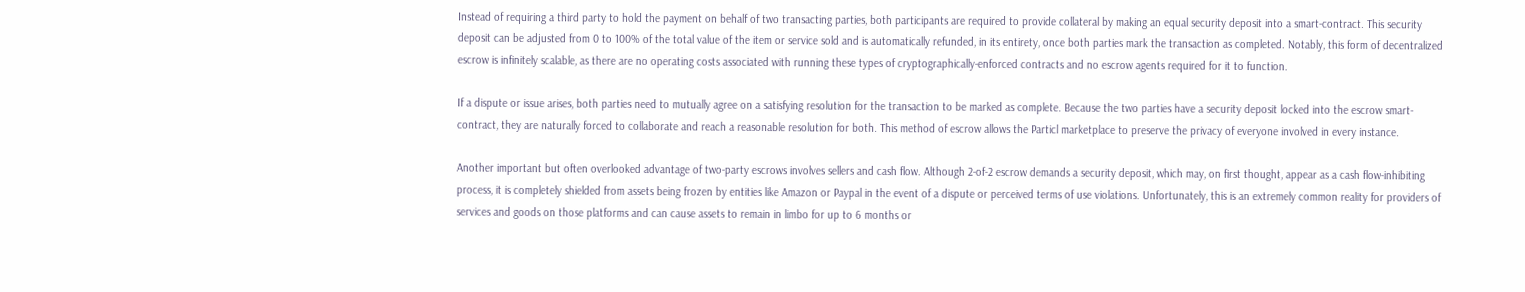Instead of requiring a third party to hold the payment on behalf of two transacting parties, both participants are required to provide collateral by making an equal security deposit into a smart-contract. This security deposit can be adjusted from 0 to 100% of the total value of the item or service sold and is automatically refunded, in its entirety, once both parties mark the transaction as completed. Notably, this form of decentralized escrow is infinitely scalable, as there are no operating costs associated with running these types of cryptographically-enforced contracts and no escrow agents required for it to function.

If a dispute or issue arises, both parties need to mutually agree on a satisfying resolution for the transaction to be marked as complete. Because the two parties have a security deposit locked into the escrow smart-contract, they are naturally forced to collaborate and reach a reasonable resolution for both. This method of escrow allows the Particl marketplace to preserve the privacy of everyone involved in every instance.

Another important but often overlooked advantage of two-party escrows involves sellers and cash flow. Although 2-of-2 escrow demands a security deposit, which may, on first thought, appear as a cash flow-inhibiting process, it is completely shielded from assets being frozen by entities like Amazon or Paypal in the event of a dispute or perceived terms of use violations. Unfortunately, this is an extremely common reality for providers of services and goods on those platforms and can cause assets to remain in limbo for up to 6 months or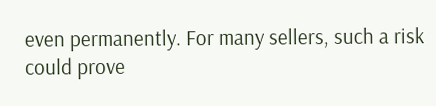even permanently. For many sellers, such a risk could prove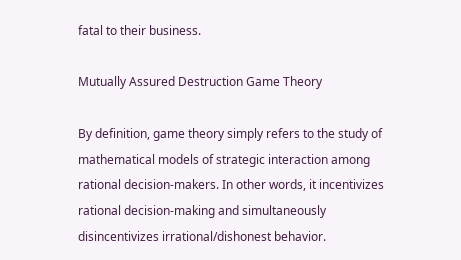fatal to their business.

Mutually Assured Destruction Game Theory

By definition, game theory simply refers to the study of mathematical models of strategic interaction among rational decision-makers. In other words, it incentivizes rational decision-making and simultaneously disincentivizes irrational/dishonest behavior.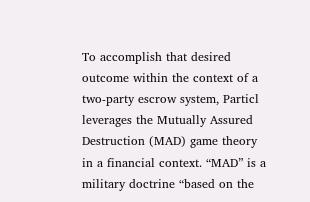To accomplish that desired outcome within the context of a two-party escrow system, Particl leverages the Mutually Assured Destruction (MAD) game theory in a financial context. “MAD” is a military doctrine “based on the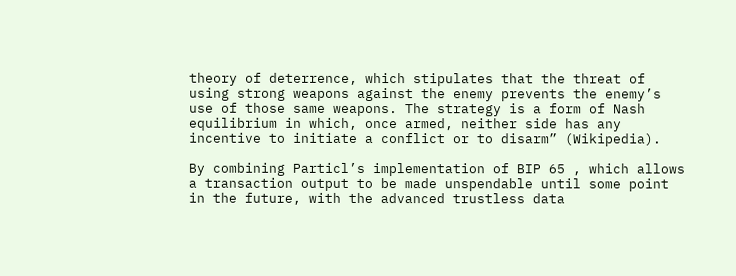theory of deterrence, which stipulates that the threat of using strong weapons against the enemy prevents the enemy’s use of those same weapons. The strategy is a form of Nash equilibrium in which, once armed, neither side has any incentive to initiate a conflict or to disarm” (Wikipedia).

By combining Particl’s implementation of BIP 65 , which allows a transaction output to be made unspendable until some point in the future, with the advanced trustless data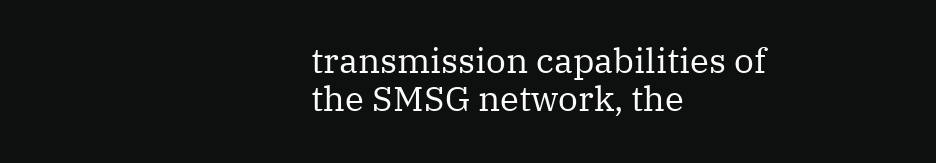transmission capabilities of the SMSG network, the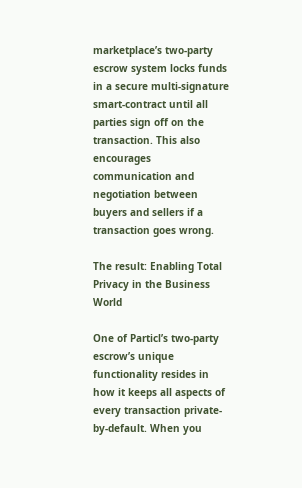marketplace’s two-party escrow system locks funds in a secure multi-signature smart-contract until all parties sign off on the transaction. This also encourages communication and negotiation between buyers and sellers if a transaction goes wrong.

The result: Enabling Total Privacy in the Business World

One of Particl’s two-party escrow’s unique functionality resides in how it keeps all aspects of every transaction private-by-default. When you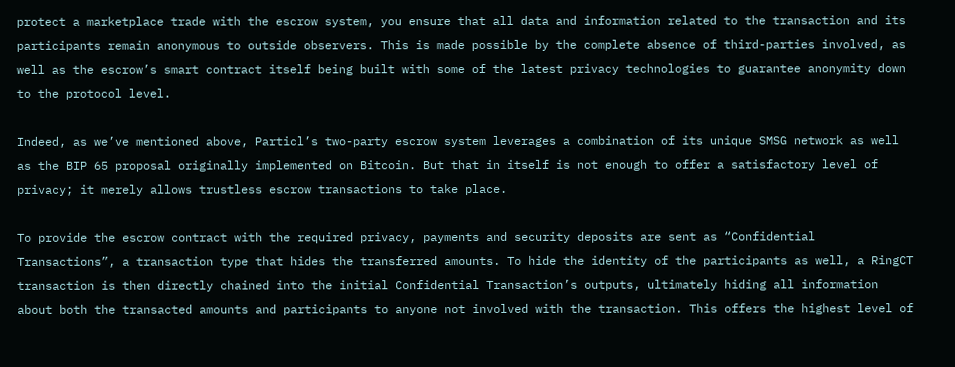protect a marketplace trade with the escrow system, you ensure that all data and information related to the transaction and its participants remain anonymous to outside observers. This is made possible by the complete absence of third-parties involved, as well as the escrow’s smart contract itself being built with some of the latest privacy technologies to guarantee anonymity down to the protocol level.

Indeed, as we’ve mentioned above, Particl’s two-party escrow system leverages a combination of its unique SMSG network as well as the BIP 65 proposal originally implemented on Bitcoin. But that in itself is not enough to offer a satisfactory level of privacy; it merely allows trustless escrow transactions to take place.

To provide the escrow contract with the required privacy, payments and security deposits are sent as “Confidential Transactions”, a transaction type that hides the transferred amounts. To hide the identity of the participants as well, a RingCT transaction is then directly chained into the initial Confidential Transaction’s outputs, ultimately hiding all information about both the transacted amounts and participants to anyone not involved with the transaction. This offers the highest level of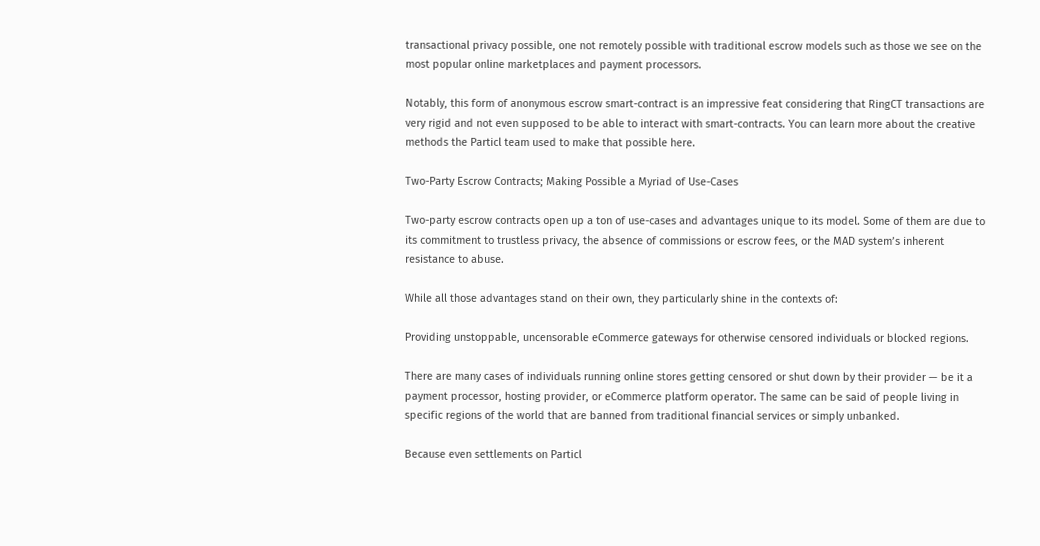transactional privacy possible, one not remotely possible with traditional escrow models such as those we see on the most popular online marketplaces and payment processors.

Notably, this form of anonymous escrow smart-contract is an impressive feat considering that RingCT transactions are very rigid and not even supposed to be able to interact with smart-contracts. You can learn more about the creative methods the Particl team used to make that possible here.

Two-Party Escrow Contracts; Making Possible a Myriad of Use-Cases

Two-party escrow contracts open up a ton of use-cases and advantages unique to its model. Some of them are due to its commitment to trustless privacy, the absence of commissions or escrow fees, or the MAD system’s inherent resistance to abuse.

While all those advantages stand on their own, they particularly shine in the contexts of:

Providing unstoppable, uncensorable eCommerce gateways for otherwise censored individuals or blocked regions.

There are many cases of individuals running online stores getting censored or shut down by their provider — be it a payment processor, hosting provider, or eCommerce platform operator. The same can be said of people living in specific regions of the world that are banned from traditional financial services or simply unbanked.

Because even settlements on Particl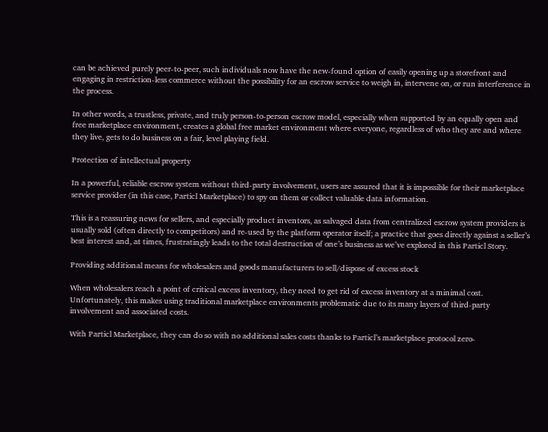can be achieved purely peer-to-peer, such individuals now have the new-found option of easily opening up a storefront and engaging in restriction-less commerce without the possibility for an escrow service to weigh in, intervene on, or run interference in the process.

In other words, a trustless, private, and truly person-to-person escrow model, especially when supported by an equally open and free marketplace environment, creates a global free market environment where everyone, regardless of who they are and where they live, gets to do business on a fair, level playing field.

Protection of intellectual property

In a powerful, reliable escrow system without third-party involvement, users are assured that it is impossible for their marketplace service provider (in this case, Particl Marketplace) to spy on them or collect valuable data information.

This is a reassuring news for sellers, and especially product inventors, as salvaged data from centralized escrow system providers is usually sold (often directly to competitors) and re-used by the platform operator itself; a practice that goes directly against a seller’s best interest and, at times, frustratingly leads to the total destruction of one’s business as we’ve explored in this Particl Story.

Providing additional means for wholesalers and goods manufacturers to sell/dispose of excess stock

When wholesalers reach a point of critical excess inventory, they need to get rid of excess inventory at a minimal cost. Unfortunately, this makes using traditional marketplace environments problematic due to its many layers of third-party involvement and associated costs.

With Particl Marketplace, they can do so with no additional sales costs thanks to Particl’s marketplace protocol zero-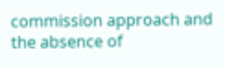commission approach and the absence of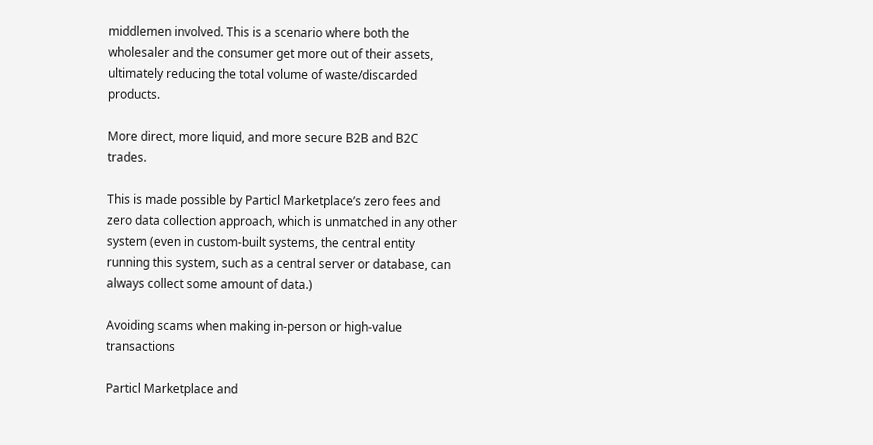middlemen involved. This is a scenario where both the wholesaler and the consumer get more out of their assets, ultimately reducing the total volume of waste/discarded products.

More direct, more liquid, and more secure B2B and B2C trades.

This is made possible by Particl Marketplace’s zero fees and zero data collection approach, which is unmatched in any other system (even in custom-built systems, the central entity running this system, such as a central server or database, can always collect some amount of data.)

Avoiding scams when making in-person or high-value transactions

Particl Marketplace and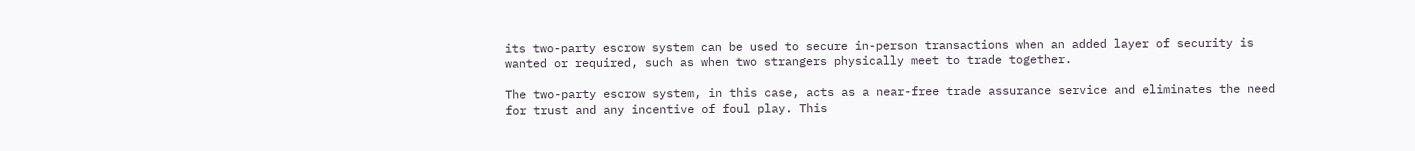its two-party escrow system can be used to secure in-person transactions when an added layer of security is wanted or required, such as when two strangers physically meet to trade together.

The two-party escrow system, in this case, acts as a near-free trade assurance service and eliminates the need for trust and any incentive of foul play. This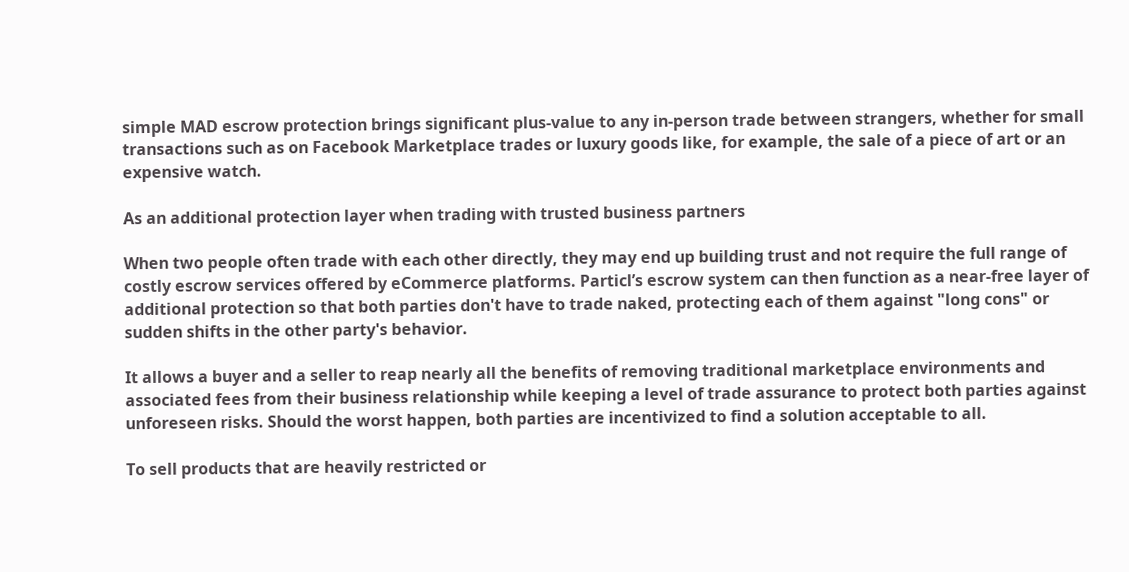simple MAD escrow protection brings significant plus-value to any in-person trade between strangers, whether for small transactions such as on Facebook Marketplace trades or luxury goods like, for example, the sale of a piece of art or an expensive watch.

As an additional protection layer when trading with trusted business partners

When two people often trade with each other directly, they may end up building trust and not require the full range of costly escrow services offered by eCommerce platforms. Particl’s escrow system can then function as a near-free layer of additional protection so that both parties don't have to trade naked, protecting each of them against "long cons" or sudden shifts in the other party's behavior.

It allows a buyer and a seller to reap nearly all the benefits of removing traditional marketplace environments and associated fees from their business relationship while keeping a level of trade assurance to protect both parties against unforeseen risks. Should the worst happen, both parties are incentivized to find a solution acceptable to all.

To sell products that are heavily restricted or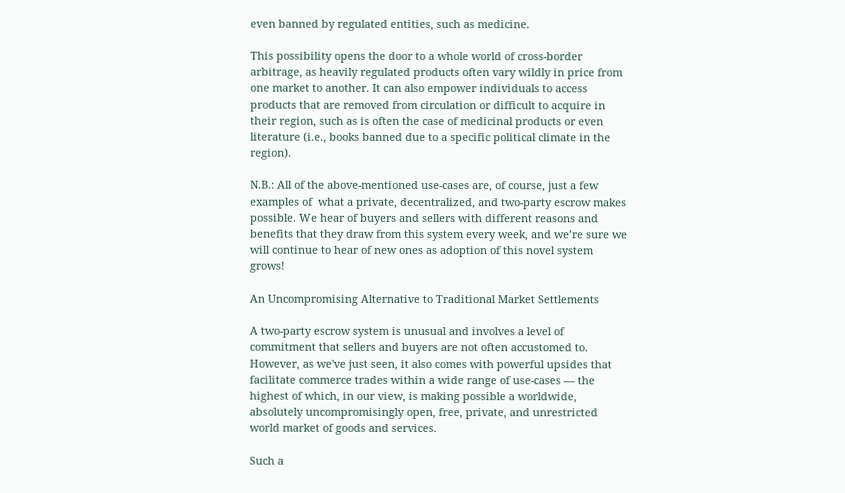even banned by regulated entities, such as medicine.

This possibility opens the door to a whole world of cross-border arbitrage, as heavily regulated products often vary wildly in price from one market to another. It can also empower individuals to access products that are removed from circulation or difficult to acquire in their region, such as is often the case of medicinal products or even literature (i.e., books banned due to a specific political climate in the region).

N.B.: All of the above-mentioned use-cases are, of course, just a few examples of  what a private, decentralized, and two-party escrow makes possible. We hear of buyers and sellers with different reasons and benefits that they draw from this system every week, and we’re sure we will continue to hear of new ones as adoption of this novel system grows!

An Uncompromising Alternative to Traditional Market Settlements

A two-party escrow system is unusual and involves a level of commitment that sellers and buyers are not often accustomed to. However, as we've just seen, it also comes with powerful upsides that facilitate commerce trades within a wide range of use-cases — the highest of which, in our view, is making possible a worldwide, absolutely uncompromisingly open, free, private, and unrestricted world market of goods and services.

Such a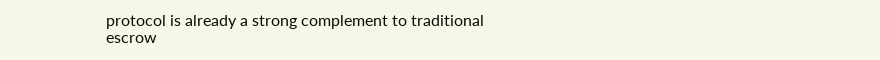protocol is already a strong complement to traditional escrow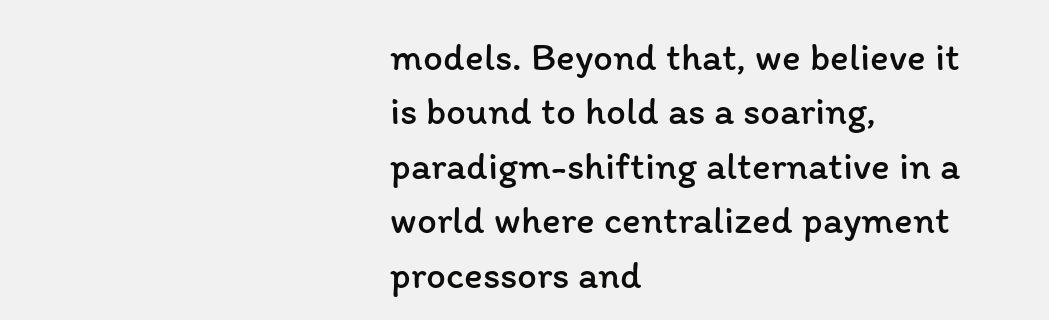models. Beyond that, we believe it is bound to hold as a soaring, paradigm-shifting alternative in a world where centralized payment processors and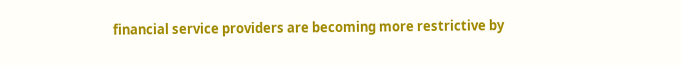financial service providers are becoming more restrictive by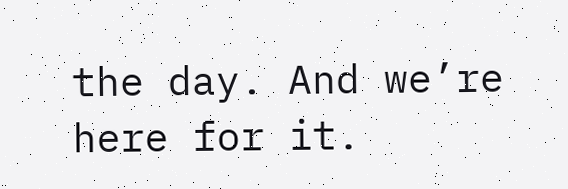the day. And we’re here for it.